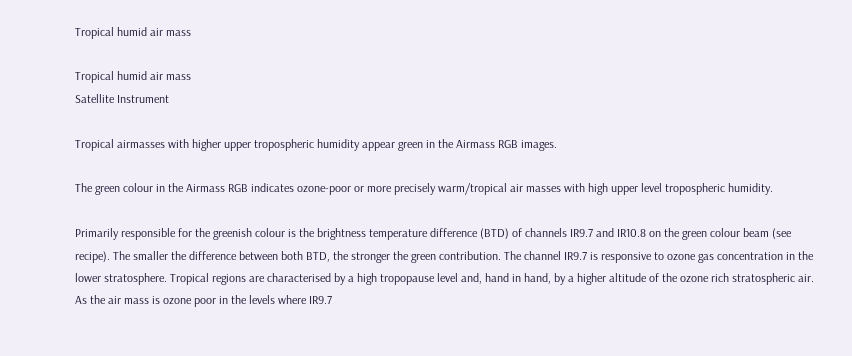Tropical humid air mass

Tropical humid air mass
Satellite Instrument

Tropical airmasses with higher upper tropospheric humidity appear green in the Airmass RGB images.

The green colour in the Airmass RGB indicates ozone-poor or more precisely warm/tropical air masses with high upper level tropospheric humidity.

Primarily responsible for the greenish colour is the brightness temperature difference (BTD) of channels IR9.7 and IR10.8 on the green colour beam (see recipe). The smaller the difference between both BTD, the stronger the green contribution. The channel IR9.7 is responsive to ozone gas concentration in the lower stratosphere. Tropical regions are characterised by a high tropopause level and, hand in hand, by a higher altitude of the ozone rich stratospheric air. As the air mass is ozone poor in the levels where IR9.7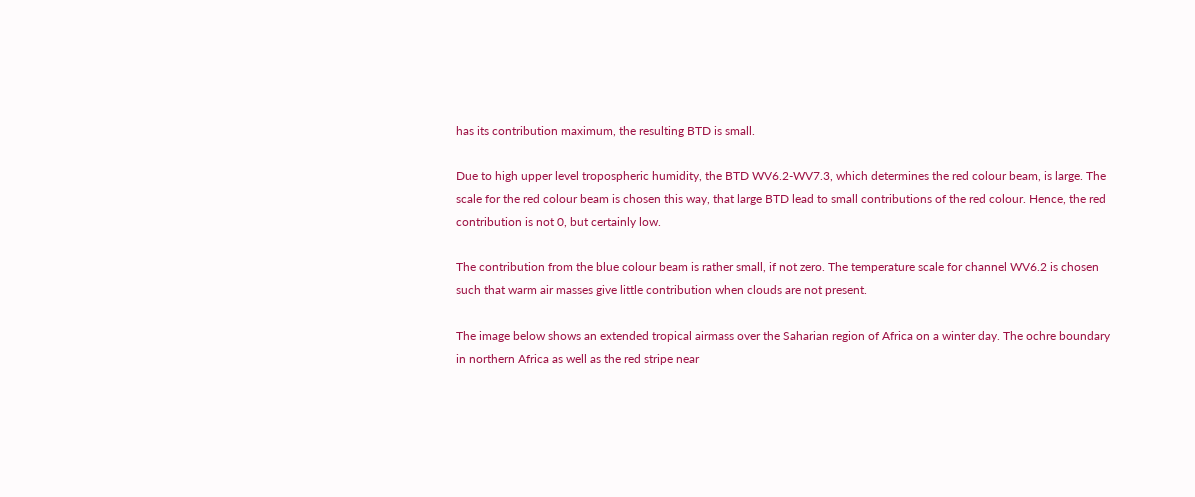has its contribution maximum, the resulting BTD is small.

Due to high upper level tropospheric humidity, the BTD WV6.2-WV7.3, which determines the red colour beam, is large. The scale for the red colour beam is chosen this way, that large BTD lead to small contributions of the red colour. Hence, the red contribution is not 0, but certainly low.

The contribution from the blue colour beam is rather small, if not zero. The temperature scale for channel WV6.2 is chosen such that warm air masses give little contribution when clouds are not present.

The image below shows an extended tropical airmass over the Saharian region of Africa on a winter day. The ochre boundary in northern Africa as well as the red stripe near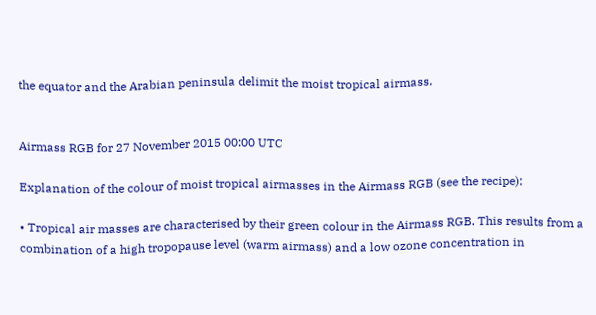the equator and the Arabian peninsula delimit the moist tropical airmass.


Airmass RGB for 27 November 2015 00:00 UTC

Explanation of the colour of moist tropical airmasses in the Airmass RGB (see the recipe):

• Tropical air masses are characterised by their green colour in the Airmass RGB. This results from a combination of a high tropopause level (warm airmass) and a low ozone concentration in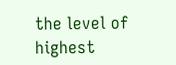the level of highest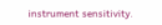instrument sensitivity.